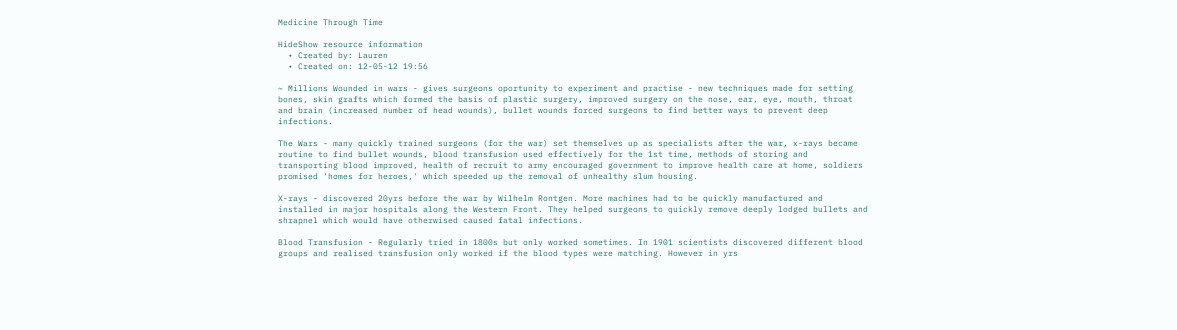Medicine Through Time

HideShow resource information
  • Created by: Lauren
  • Created on: 12-05-12 19:56

~ Millions Wounded in wars - gives surgeons oportunity to experiment and practise - new techniques made for setting bones, skin grafts which formed the basis of plastic surgery, improved surgery on the nose, ear, eye, mouth, throat and brain (increased number of head wounds), bullet wounds forced surgeons to find better ways to prevent deep infections.

The Wars - many quickly trained surgeons (for the war) set themselves up as specialists after the war, x-rays became routine to find bullet wounds, blood transfusion used effectively for the 1st time, methods of storing and transporting blood improved, health of recruit to army encouraged government to improve health care at home, soldiers promised 'homes for heroes,' which speeded up the removal of unhealthy slum housing.

X-rays - discovered 20yrs before the war by Wilhelm Rontgen. More machines had to be quickly manufactured and installed in major hospitals along the Western Front. They helped surgeons to quickly remove deeply lodged bullets and shrapnel which would have otherwised caused fatal infections.

Blood Transfusion - Regularly tried in 1800s but only worked sometimes. In 1901 scientists discovered different blood groups and realised transfusion only worked if the blood types were matching. However in yrs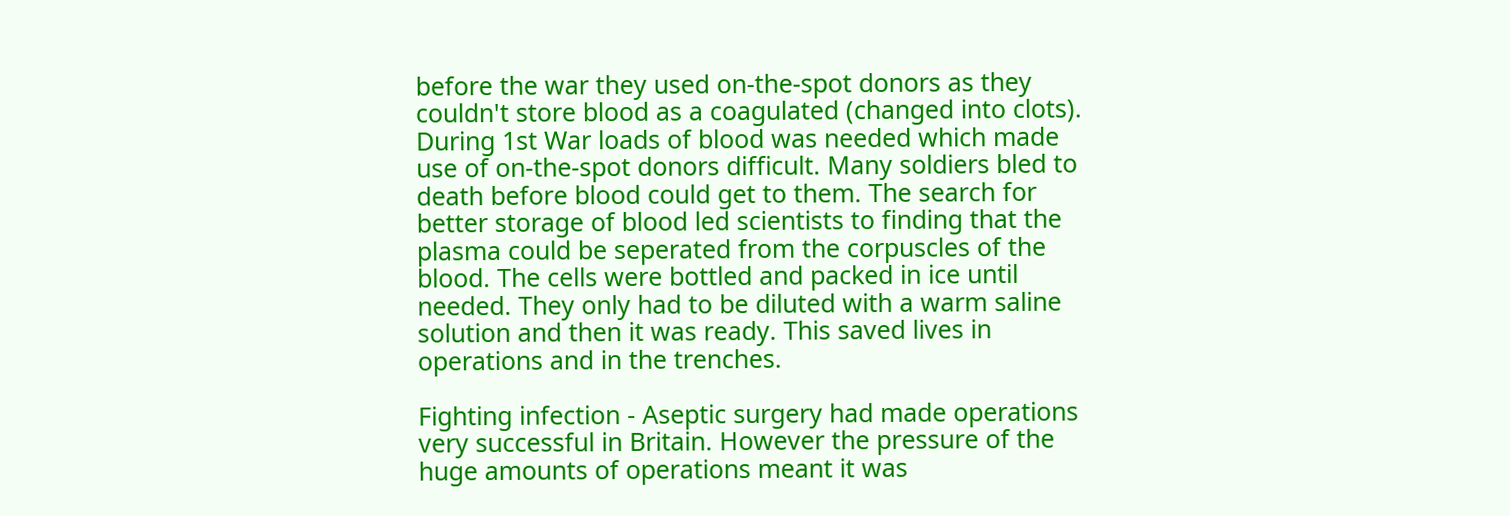before the war they used on-the-spot donors as they couldn't store blood as a coagulated (changed into clots). During 1st War loads of blood was needed which made use of on-the-spot donors difficult. Many soldiers bled to death before blood could get to them. The search for better storage of blood led scientists to finding that the plasma could be seperated from the corpuscles of the blood. The cells were bottled and packed in ice until needed. They only had to be diluted with a warm saline solution and then it was ready. This saved lives in operations and in the trenches.

Fighting infection - Aseptic surgery had made operations very successful in Britain. However the pressure of the huge amounts of operations meant it was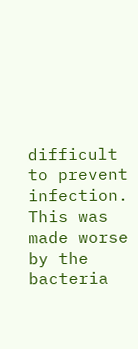difficult to prevent infection. This was made worse by the bacteria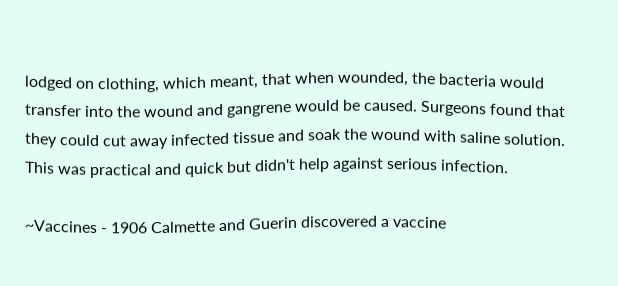lodged on clothing, which meant, that when wounded, the bacteria would transfer into the wound and gangrene would be caused. Surgeons found that they could cut away infected tissue and soak the wound with saline solution. This was practical and quick but didn't help against serious infection.

~Vaccines - 1906 Calmette and Guerin discovered a vaccine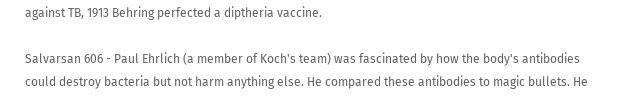against TB, 1913 Behring perfected a diptheria vaccine.

Salvarsan 606 - Paul Ehrlich (a member of Koch's team) was fascinated by how the body's antibodies could destroy bacteria but not harm anything else. He compared these antibodies to magic bullets. He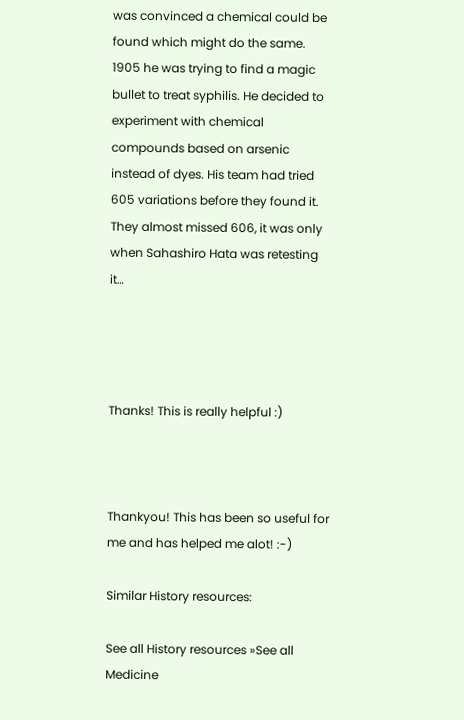was convinced a chemical could be found which might do the same. 1905 he was trying to find a magic bullet to treat syphilis. He decided to experiment with chemical compounds based on arsenic instead of dyes. His team had tried 605 variations before they found it. They almost missed 606, it was only when Sahashiro Hata was retesting it…




Thanks! This is really helpful :)



Thankyou! This has been so useful for me and has helped me alot! :-)

Similar History resources:

See all History resources »See all Medicine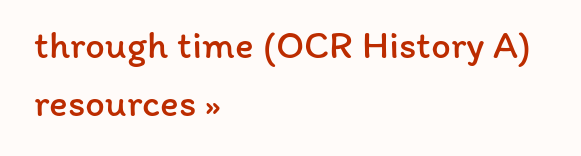through time (OCR History A) resources »